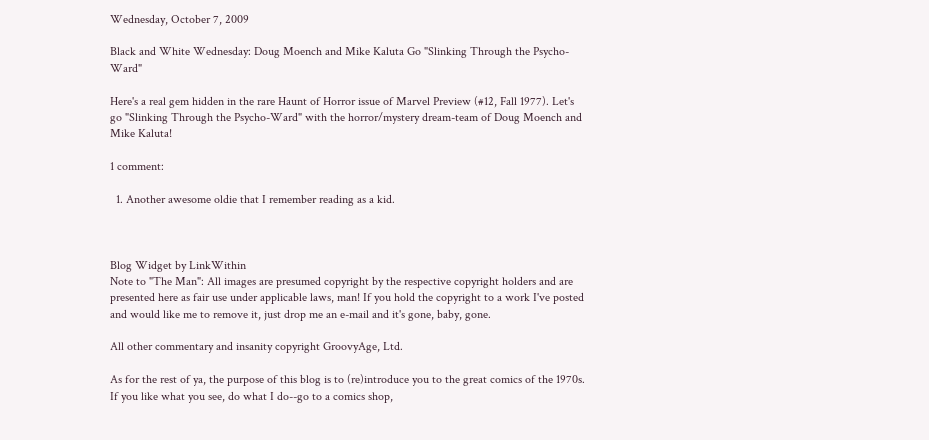Wednesday, October 7, 2009

Black and White Wednesday: Doug Moench and Mike Kaluta Go "Slinking Through the Psycho-Ward"

Here's a real gem hidden in the rare Haunt of Horror issue of Marvel Preview (#12, Fall 1977). Let's go "Slinking Through the Psycho-Ward" with the horror/mystery dream-team of Doug Moench and Mike Kaluta!

1 comment:

  1. Another awesome oldie that I remember reading as a kid.



Blog Widget by LinkWithin
Note to "The Man": All images are presumed copyright by the respective copyright holders and are presented here as fair use under applicable laws, man! If you hold the copyright to a work I've posted and would like me to remove it, just drop me an e-mail and it's gone, baby, gone.

All other commentary and insanity copyright GroovyAge, Ltd.

As for the rest of ya, the purpose of this blog is to (re)introduce you to the great comics of the 1970s. If you like what you see, do what I do--go to a comics shop,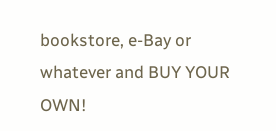bookstore, e-Bay or whatever and BUY YOUR OWN!